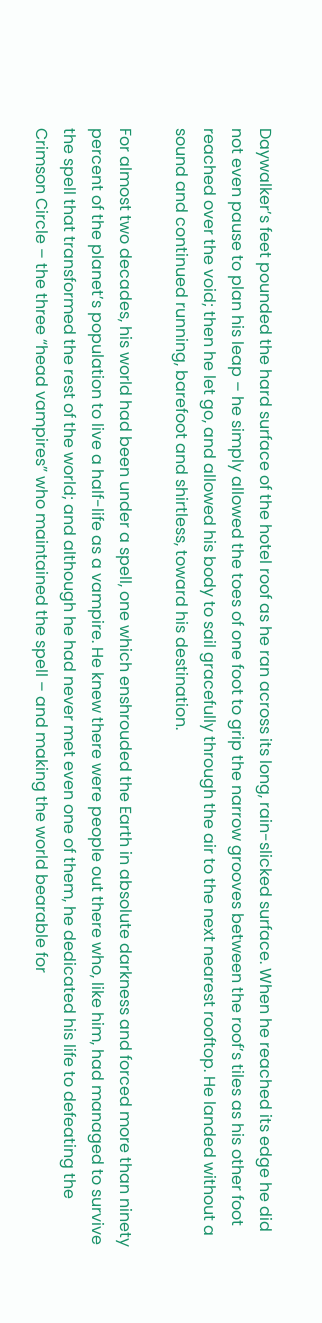Daywalker’s feet pounded the hard surface of the hotel roof as he ran across its long, rain-slicked surface. When he reached its edge he did not even pause to plan his leap – he simply allowed the toes of one foot to grip the narrow grooves between the roof’s tiles as his other foot reached over the void; then he let go, and allowed his body to sail gracefully through the air to the next nearest rooftop. He landed without a sound and continued running, barefoot and shirtless, toward his destination.

For almost two decades, his world had been under a spell, one which enshrouded the Earth in absolute darkness and forced more than ninety percent of the planet’s population to live a half-life as a vampire. He knew there were people out there who, like him, had managed to survive the spell that transformed the rest of the world; and although he had never met even one of them, he dedicated his life to defeating the Crimson Circle – the three “head vampires” who maintained the spell – and making the world bearable for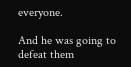everyone.

And he was going to defeat them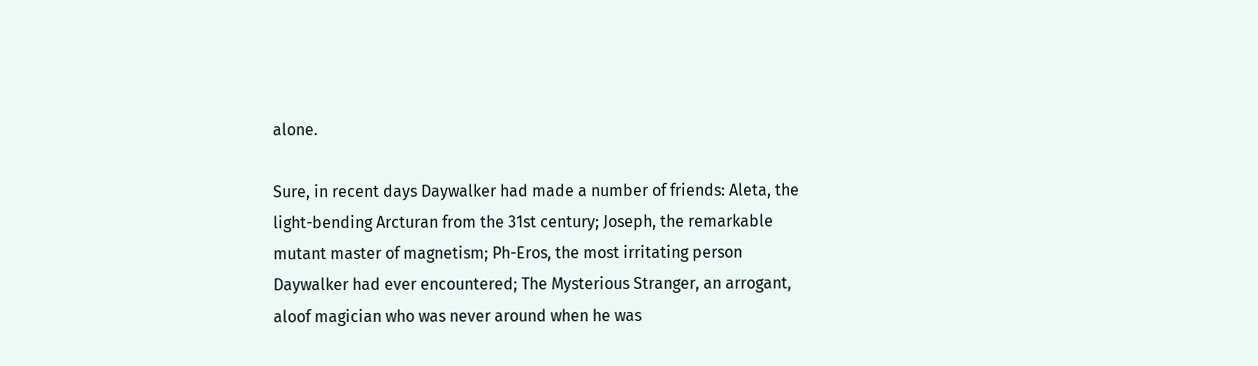alone.

Sure, in recent days Daywalker had made a number of friends: Aleta, the light-bending Arcturan from the 31st century; Joseph, the remarkable mutant master of magnetism; Ph-Eros, the most irritating person Daywalker had ever encountered; The Mysterious Stranger, an arrogant, aloof magician who was never around when he was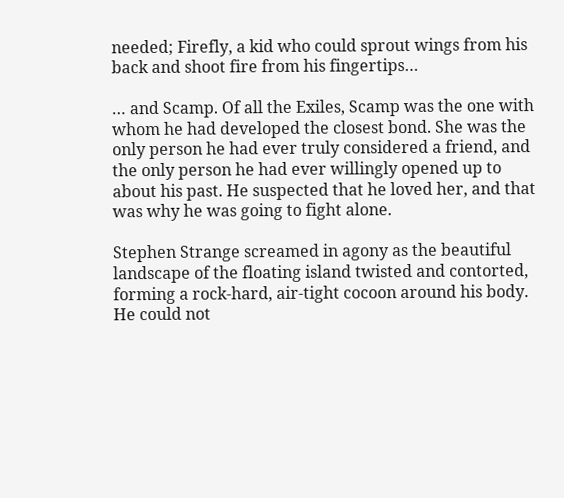needed; Firefly, a kid who could sprout wings from his back and shoot fire from his fingertips…

… and Scamp. Of all the Exiles, Scamp was the one with whom he had developed the closest bond. She was the only person he had ever truly considered a friend, and the only person he had ever willingly opened up to about his past. He suspected that he loved her, and that was why he was going to fight alone.

Stephen Strange screamed in agony as the beautiful landscape of the floating island twisted and contorted, forming a rock-hard, air-tight cocoon around his body. He could not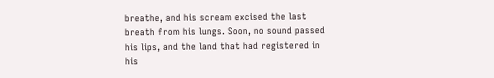breathe, and his scream excised the last breath from his lungs. Soon, no sound passed his lips, and the land that had registered in his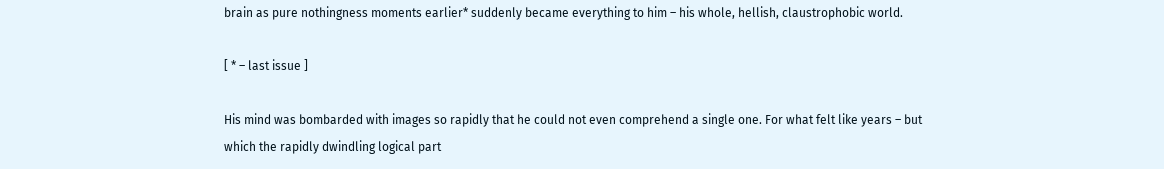brain as pure nothingness moments earlier* suddenly became everything to him – his whole, hellish, claustrophobic world.

[ * – last issue ]

His mind was bombarded with images so rapidly that he could not even comprehend a single one. For what felt like years – but which the rapidly dwindling logical part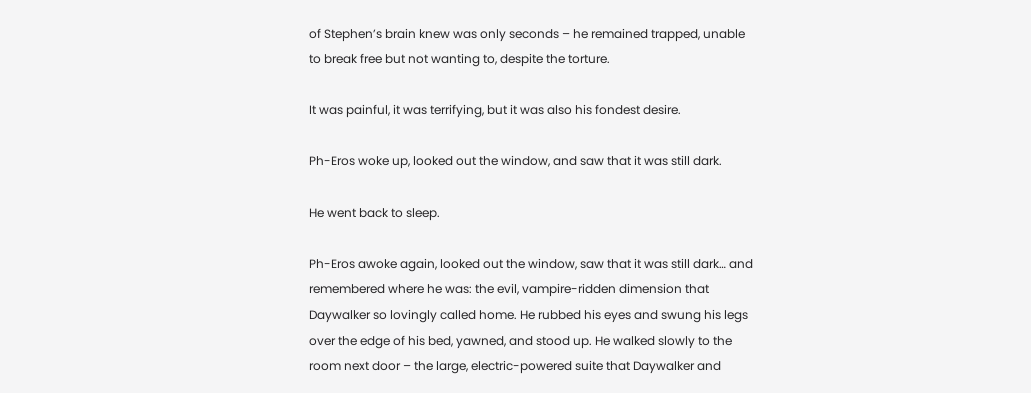of Stephen’s brain knew was only seconds – he remained trapped, unable to break free but not wanting to, despite the torture.

It was painful, it was terrifying, but it was also his fondest desire.

Ph-Eros woke up, looked out the window, and saw that it was still dark.

He went back to sleep.

Ph-Eros awoke again, looked out the window, saw that it was still dark… and remembered where he was: the evil, vampire-ridden dimension that Daywalker so lovingly called home. He rubbed his eyes and swung his legs over the edge of his bed, yawned, and stood up. He walked slowly to the room next door – the large, electric-powered suite that Daywalker and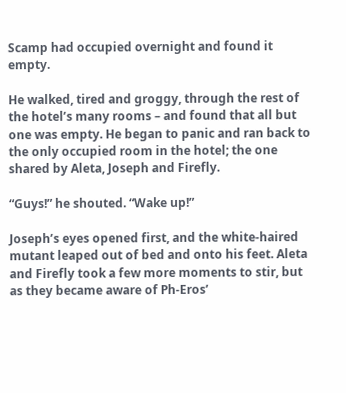Scamp had occupied overnight and found it empty.

He walked, tired and groggy, through the rest of the hotel’s many rooms – and found that all but one was empty. He began to panic and ran back to the only occupied room in the hotel; the one shared by Aleta, Joseph and Firefly.

“Guys!” he shouted. “Wake up!”

Joseph’s eyes opened first, and the white-haired mutant leaped out of bed and onto his feet. Aleta and Firefly took a few more moments to stir, but as they became aware of Ph-Eros’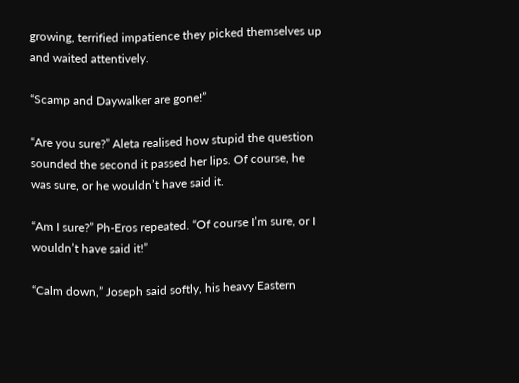growing, terrified impatience they picked themselves up and waited attentively.

“Scamp and Daywalker are gone!”

“Are you sure?” Aleta realised how stupid the question sounded the second it passed her lips. Of course, he was sure, or he wouldn’t have said it.

“Am I sure?” Ph-Eros repeated. “Of course I’m sure, or I wouldn’t have said it!”

“Calm down,” Joseph said softly, his heavy Eastern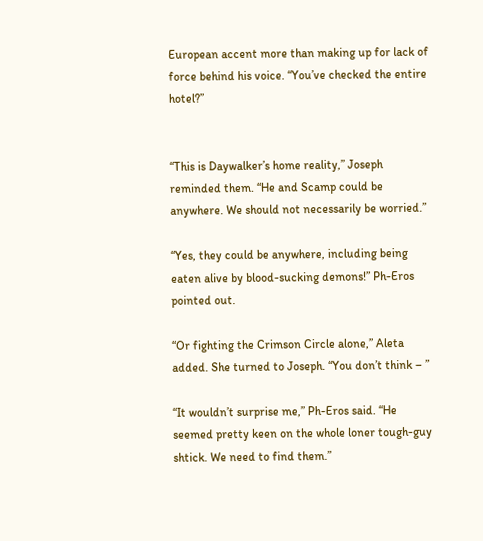European accent more than making up for lack of force behind his voice. “You’ve checked the entire hotel?”


“This is Daywalker’s home reality,” Joseph reminded them. “He and Scamp could be anywhere. We should not necessarily be worried.”

“Yes, they could be anywhere, including being eaten alive by blood-sucking demons!” Ph-Eros pointed out.

“Or fighting the Crimson Circle alone,” Aleta added. She turned to Joseph. “You don’t think – ”

“It wouldn’t surprise me,” Ph-Eros said. “He seemed pretty keen on the whole loner tough-guy shtick. We need to find them.”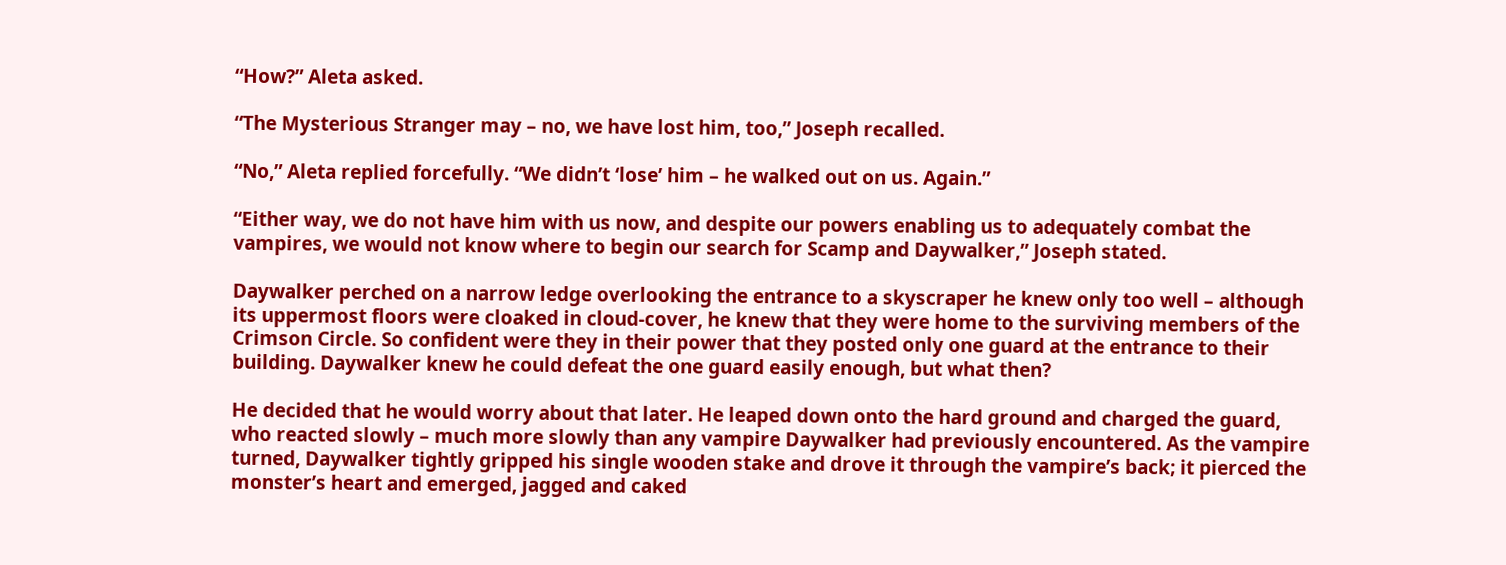“How?” Aleta asked.

“The Mysterious Stranger may – no, we have lost him, too,” Joseph recalled.

“No,” Aleta replied forcefully. “We didn’t ‘lose’ him – he walked out on us. Again.”

“Either way, we do not have him with us now, and despite our powers enabling us to adequately combat the vampires, we would not know where to begin our search for Scamp and Daywalker,” Joseph stated.

Daywalker perched on a narrow ledge overlooking the entrance to a skyscraper he knew only too well – although its uppermost floors were cloaked in cloud-cover, he knew that they were home to the surviving members of the Crimson Circle. So confident were they in their power that they posted only one guard at the entrance to their building. Daywalker knew he could defeat the one guard easily enough, but what then?

He decided that he would worry about that later. He leaped down onto the hard ground and charged the guard, who reacted slowly – much more slowly than any vampire Daywalker had previously encountered. As the vampire turned, Daywalker tightly gripped his single wooden stake and drove it through the vampire’s back; it pierced the monster’s heart and emerged, jagged and caked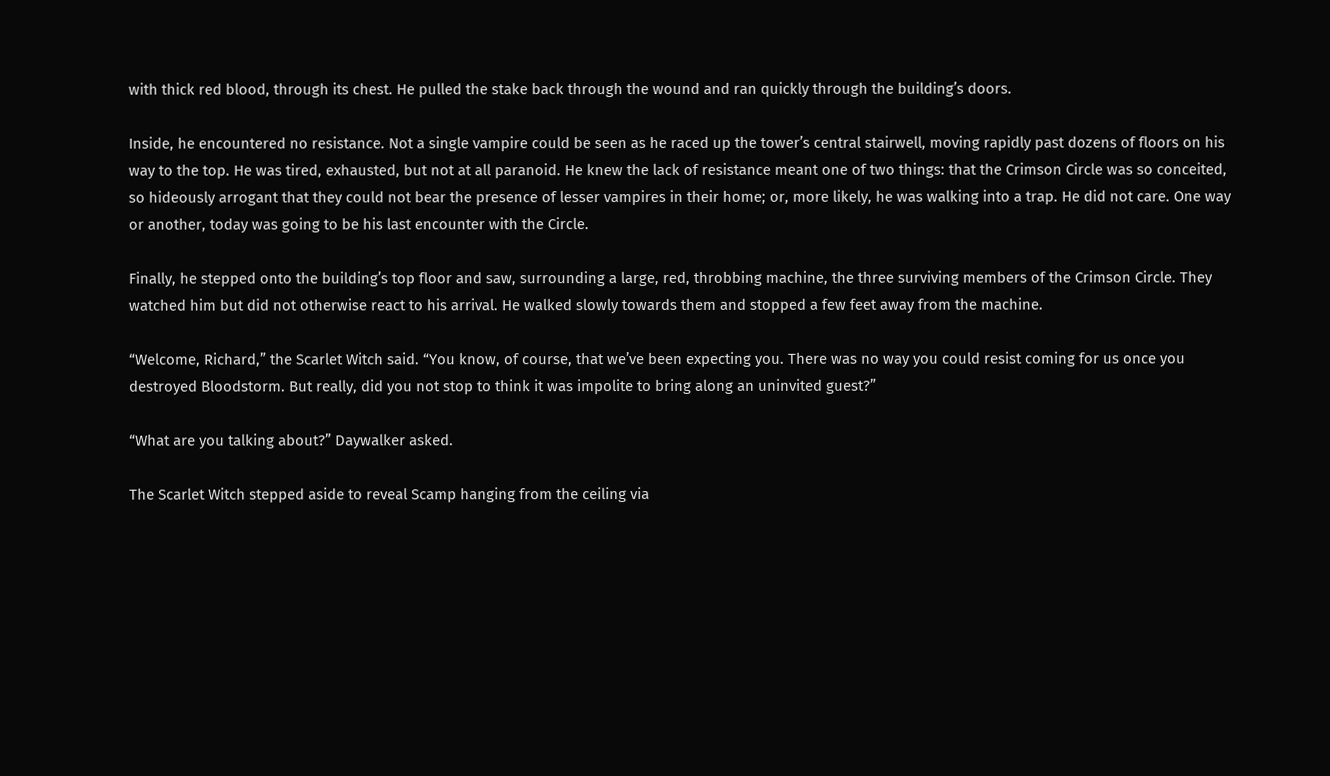with thick red blood, through its chest. He pulled the stake back through the wound and ran quickly through the building’s doors.

Inside, he encountered no resistance. Not a single vampire could be seen as he raced up the tower’s central stairwell, moving rapidly past dozens of floors on his way to the top. He was tired, exhausted, but not at all paranoid. He knew the lack of resistance meant one of two things: that the Crimson Circle was so conceited, so hideously arrogant that they could not bear the presence of lesser vampires in their home; or, more likely, he was walking into a trap. He did not care. One way or another, today was going to be his last encounter with the Circle.

Finally, he stepped onto the building’s top floor and saw, surrounding a large, red, throbbing machine, the three surviving members of the Crimson Circle. They watched him but did not otherwise react to his arrival. He walked slowly towards them and stopped a few feet away from the machine.

“Welcome, Richard,” the Scarlet Witch said. “You know, of course, that we’ve been expecting you. There was no way you could resist coming for us once you destroyed Bloodstorm. But really, did you not stop to think it was impolite to bring along an uninvited guest?”

“What are you talking about?” Daywalker asked.

The Scarlet Witch stepped aside to reveal Scamp hanging from the ceiling via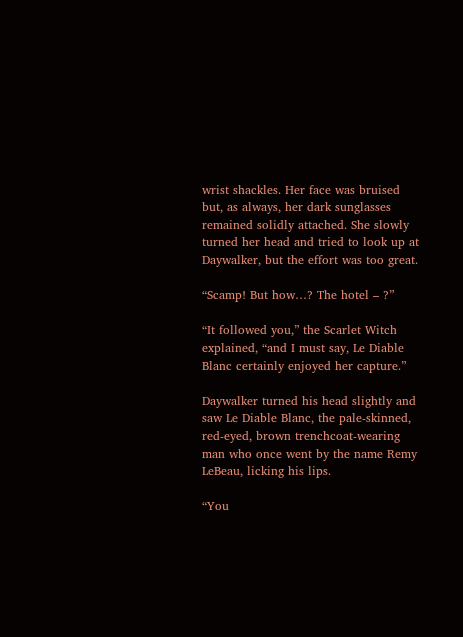wrist shackles. Her face was bruised but, as always, her dark sunglasses remained solidly attached. She slowly turned her head and tried to look up at Daywalker, but the effort was too great.

“Scamp! But how…? The hotel – ?”

“It followed you,” the Scarlet Witch explained, “and I must say, Le Diable Blanc certainly enjoyed her capture.”

Daywalker turned his head slightly and saw Le Diable Blanc, the pale-skinned, red-eyed, brown trenchcoat-wearing man who once went by the name Remy LeBeau, licking his lips.

“You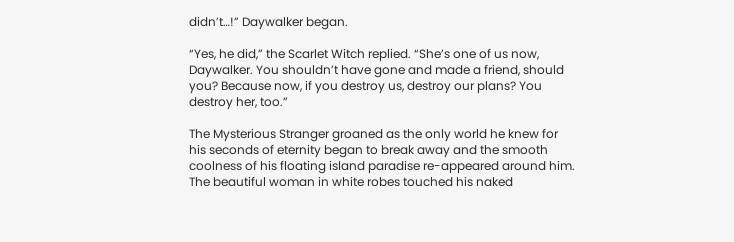didn’t…!” Daywalker began.

“Yes, he did,” the Scarlet Witch replied. “She’s one of us now, Daywalker. You shouldn’t have gone and made a friend, should you? Because now, if you destroy us, destroy our plans? You destroy her, too.”

The Mysterious Stranger groaned as the only world he knew for his seconds of eternity began to break away and the smooth coolness of his floating island paradise re-appeared around him. The beautiful woman in white robes touched his naked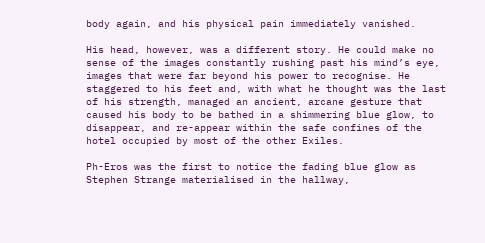body again, and his physical pain immediately vanished.

His head, however, was a different story. He could make no sense of the images constantly rushing past his mind’s eye, images that were far beyond his power to recognise. He staggered to his feet and, with what he thought was the last of his strength, managed an ancient, arcane gesture that caused his body to be bathed in a shimmering blue glow, to disappear, and re-appear within the safe confines of the hotel occupied by most of the other Exiles.

Ph-Eros was the first to notice the fading blue glow as Stephen Strange materialised in the hallway,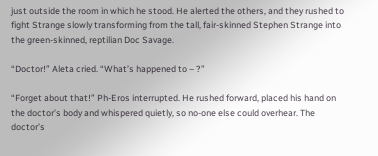just outside the room in which he stood. He alerted the others, and they rushed to fight Strange slowly transforming from the tall, fair-skinned Stephen Strange into the green-skinned, reptilian Doc Savage.

“Doctor!” Aleta cried. “What’s happened to – ?”

“Forget about that!” Ph-Eros interrupted. He rushed forward, placed his hand on the doctor’s body and whispered quietly, so no-one else could overhear. The doctor’s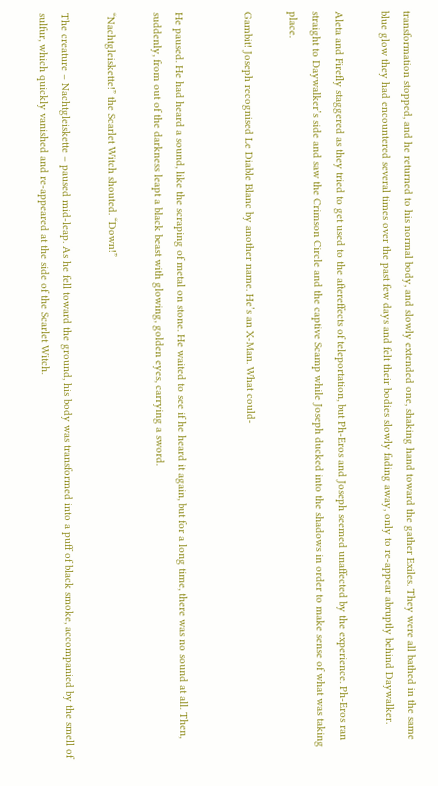transformation stopped, and he returned to his normal body, and slowly extended one, shaking hand toward the gather Exiles. They were all bathed in the same blue glow they had encountered several times over the past few days and felt their bodies slowly fading away, only to re-appear abruptly behind Daywalker.

Aleta and Firefly staggered as they tried to get used to the aftereffects of teleportation, but Ph-Eros and Joseph seemed unaffected by the experience. Ph-Eros ran straight to Daywalker’s side and saw the Crimson Circle and the captive Scamp while Joseph ducked into the shadows in order to make sense of what was taking place.

Gambit! Joseph recognised Le Diable Blanc by another name. He’s an X-Man. What could-


He paused. He had heard a sound, like the scraping of metal on stone. He waited to see if he heard it again, but for a long time, there was no sound at all. Then, suddenly, from out of the darkness leapt a black beast with glowing, golden eyes, carrying a sword.

“Nachtgleiskette!” the Scarlet Witch shouted. “Down!”

The creature – Nachtgleiskette – paused mid-leap. As he fell toward the ground, his body was transformed into a puff of black smoke, accompanied by the smell of sulfur, which quickly vanished and re-appeared at the side of the Scarlet Witch.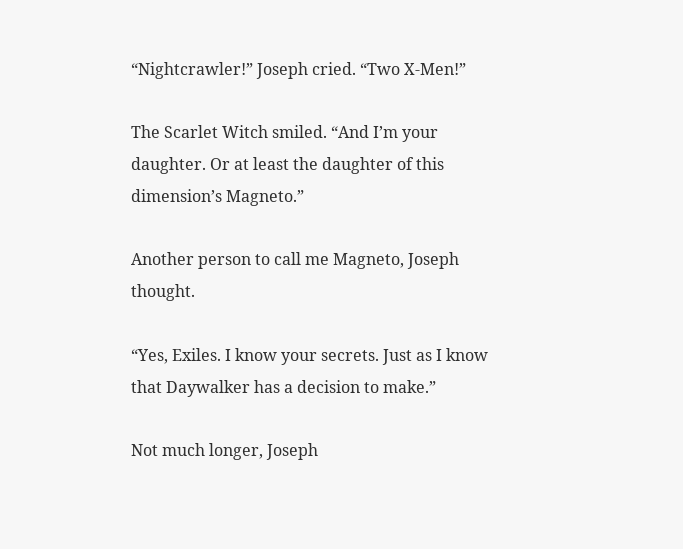“Nightcrawler!” Joseph cried. “Two X-Men!”

The Scarlet Witch smiled. “And I’m your daughter. Or at least the daughter of this dimension’s Magneto.”

Another person to call me Magneto, Joseph thought.

“Yes, Exiles. I know your secrets. Just as I know that Daywalker has a decision to make.”

Not much longer, Joseph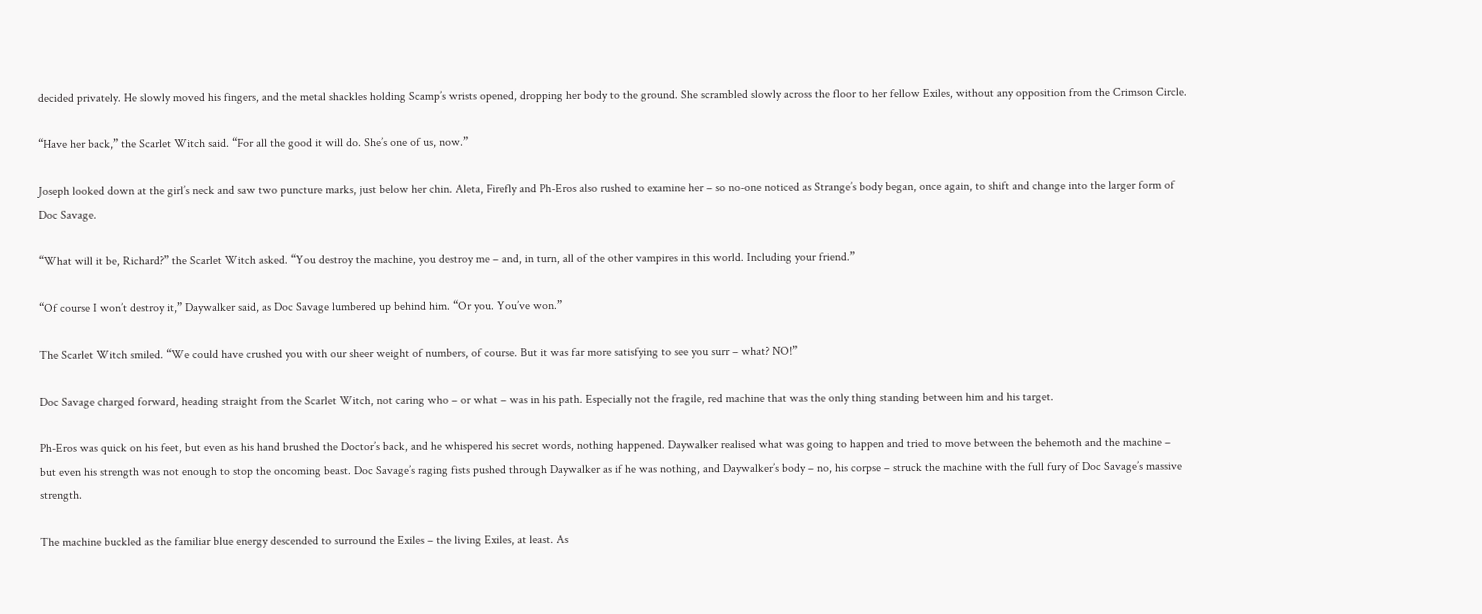decided privately. He slowly moved his fingers, and the metal shackles holding Scamp’s wrists opened, dropping her body to the ground. She scrambled slowly across the floor to her fellow Exiles, without any opposition from the Crimson Circle.

“Have her back,” the Scarlet Witch said. “For all the good it will do. She’s one of us, now.”

Joseph looked down at the girl’s neck and saw two puncture marks, just below her chin. Aleta, Firefly and Ph-Eros also rushed to examine her – so no-one noticed as Strange’s body began, once again, to shift and change into the larger form of Doc Savage.

“What will it be, Richard?” the Scarlet Witch asked. “You destroy the machine, you destroy me – and, in turn, all of the other vampires in this world. Including your friend.”

“Of course I won’t destroy it,” Daywalker said, as Doc Savage lumbered up behind him. “Or you. You’ve won.”

The Scarlet Witch smiled. “We could have crushed you with our sheer weight of numbers, of course. But it was far more satisfying to see you surr – what? NO!”

Doc Savage charged forward, heading straight from the Scarlet Witch, not caring who – or what – was in his path. Especially not the fragile, red machine that was the only thing standing between him and his target.

Ph-Eros was quick on his feet, but even as his hand brushed the Doctor’s back, and he whispered his secret words, nothing happened. Daywalker realised what was going to happen and tried to move between the behemoth and the machine – but even his strength was not enough to stop the oncoming beast. Doc Savage’s raging fists pushed through Daywalker as if he was nothing, and Daywalker’s body – no, his corpse – struck the machine with the full fury of Doc Savage’s massive strength.

The machine buckled as the familiar blue energy descended to surround the Exiles – the living Exiles, at least. As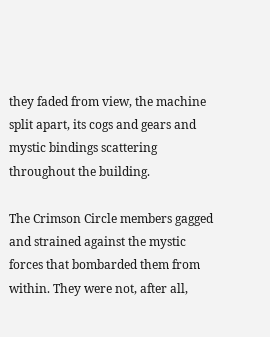they faded from view, the machine split apart, its cogs and gears and mystic bindings scattering throughout the building.

The Crimson Circle members gagged and strained against the mystic forces that bombarded them from within. They were not, after all,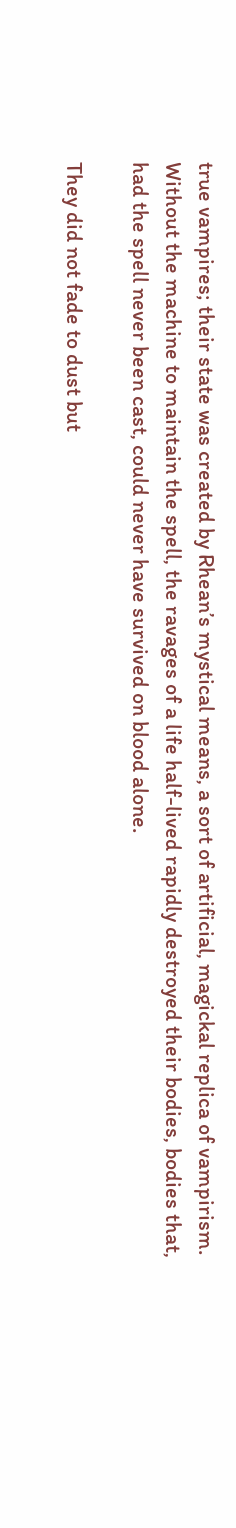true vampires; their state was created by Rhean’s mystical means, a sort of artificial, magickal replica of vampirism. Without the machine to maintain the spell, the ravages of a life half-lived rapidly destroyed their bodies, bodies that, had the spell never been cast, could never have survived on blood alone.

They did not fade to dust but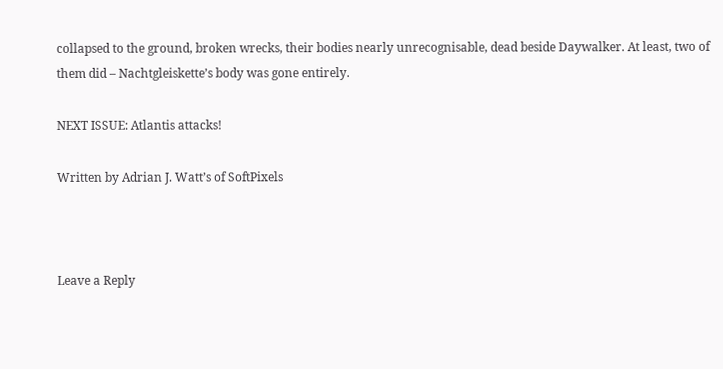collapsed to the ground, broken wrecks, their bodies nearly unrecognisable, dead beside Daywalker. At least, two of them did – Nachtgleiskette’s body was gone entirely.

NEXT ISSUE: Atlantis attacks!

Written by Adrian J. Watt’s of SoftPixels



Leave a Reply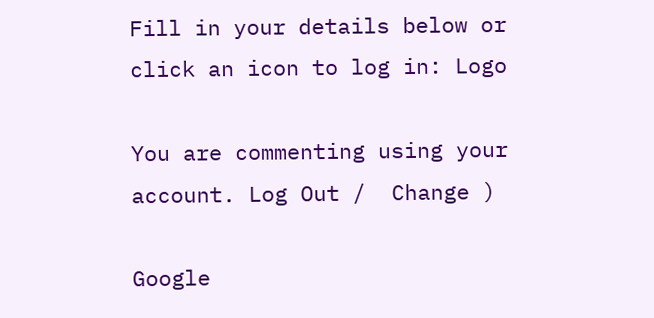Fill in your details below or click an icon to log in: Logo

You are commenting using your account. Log Out /  Change )

Google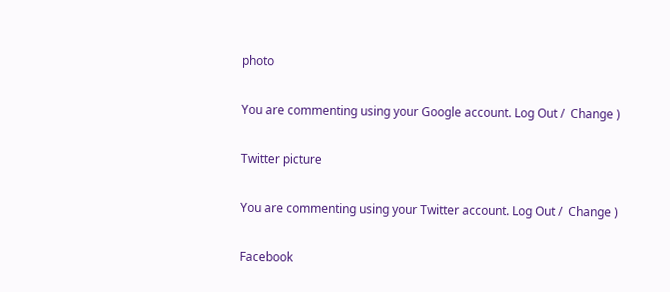photo

You are commenting using your Google account. Log Out /  Change )

Twitter picture

You are commenting using your Twitter account. Log Out /  Change )

Facebook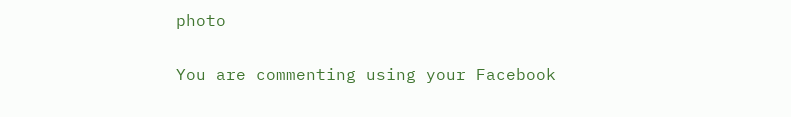photo

You are commenting using your Facebook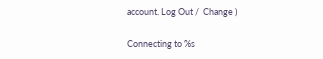account. Log Out /  Change )

Connecting to %s